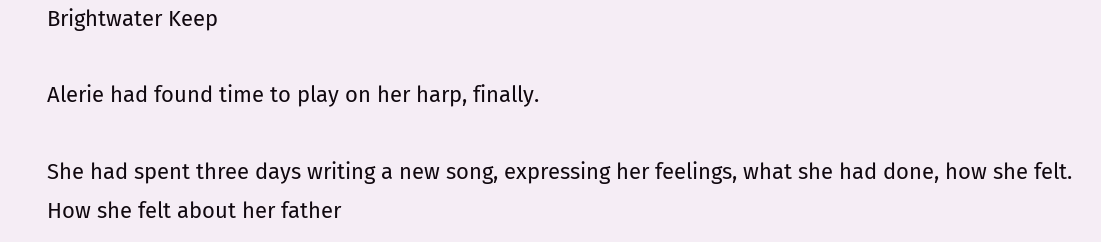Brightwater Keep

Alerie had found time to play on her harp, finally.

She had spent three days writing a new song, expressing her feelings, what she had done, how she felt. How she felt about her father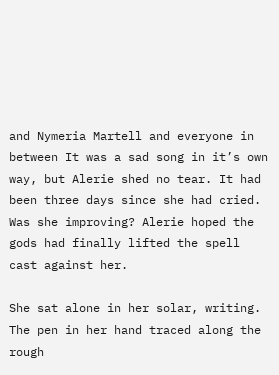and Nymeria Martell and everyone in between It was a sad song in it’s own way, but Alerie shed no tear. It had been three days since she had cried. Was she improving? Alerie hoped the gods had finally lifted the spell cast against her.

She sat alone in her solar, writing. The pen in her hand traced along the rough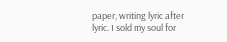paper, writing lyric after lyric. I sold my soul for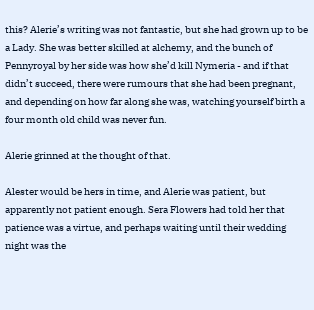this? Alerie’s writing was not fantastic, but she had grown up to be a Lady. She was better skilled at alchemy, and the bunch of Pennyroyal by her side was how she’d kill Nymeria - and if that didn’t succeed, there were rumours that she had been pregnant, and depending on how far along she was, watching yourself birth a four month old child was never fun.

Alerie grinned at the thought of that.

Alester would be hers in time, and Alerie was patient, but apparently not patient enough. Sera Flowers had told her that patience was a virtue, and perhaps waiting until their wedding night was the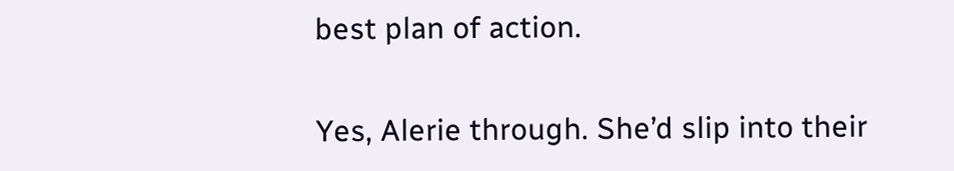best plan of action.

Yes, Alerie through. She’d slip into their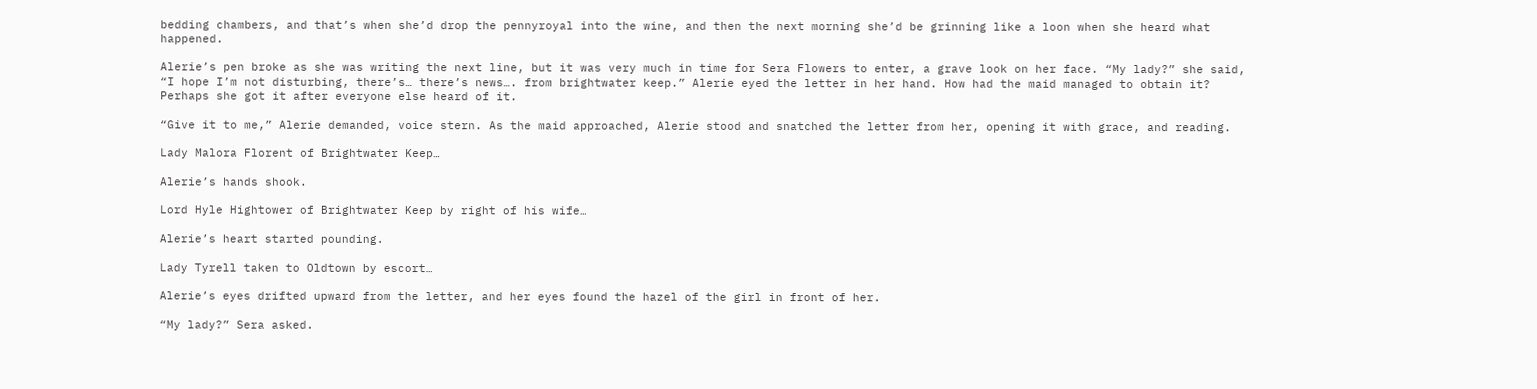bedding chambers, and that’s when she’d drop the pennyroyal into the wine, and then the next morning she’d be grinning like a loon when she heard what happened.

Alerie’s pen broke as she was writing the next line, but it was very much in time for Sera Flowers to enter, a grave look on her face. “My lady?” she said, “I hope I’m not disturbing, there’s… there’s news…. from brightwater keep.” Alerie eyed the letter in her hand. How had the maid managed to obtain it? Perhaps she got it after everyone else heard of it.

“Give it to me,” Alerie demanded, voice stern. As the maid approached, Alerie stood and snatched the letter from her, opening it with grace, and reading.

Lady Malora Florent of Brightwater Keep…

Alerie’s hands shook.

Lord Hyle Hightower of Brightwater Keep by right of his wife…

Alerie’s heart started pounding.

Lady Tyrell taken to Oldtown by escort…

Alerie’s eyes drifted upward from the letter, and her eyes found the hazel of the girl in front of her.

“My lady?” Sera asked.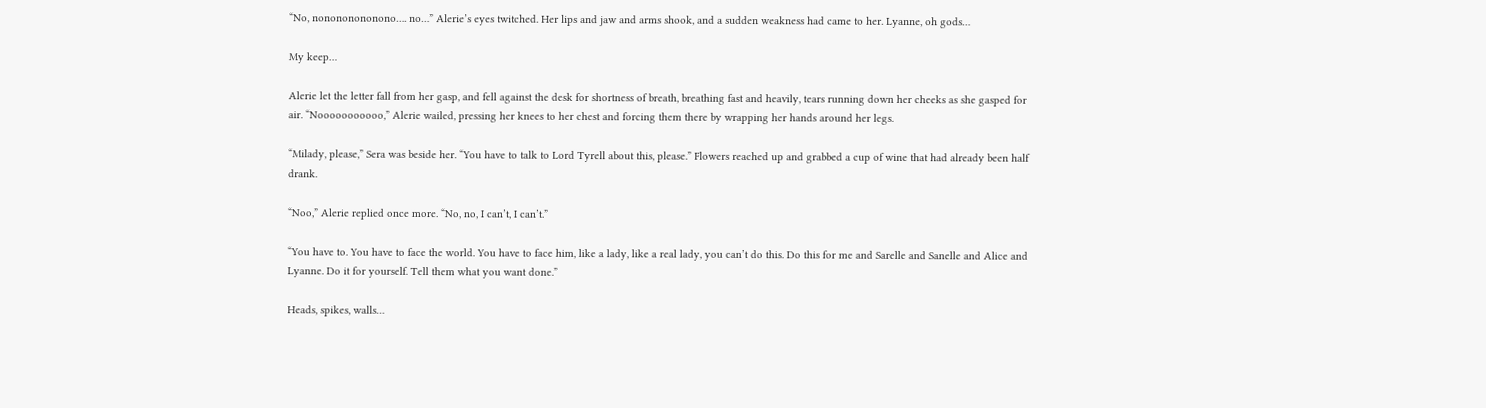“No, nonononononono…. no…” Alerie’s eyes twitched. Her lips and jaw and arms shook, and a sudden weakness had came to her. Lyanne, oh gods…

My keep…

Alerie let the letter fall from her gasp, and fell against the desk for shortness of breath, breathing fast and heavily, tears running down her cheeks as she gasped for air. “Nooooooooooo,” Alerie wailed, pressing her knees to her chest and forcing them there by wrapping her hands around her legs.

“Milady, please,” Sera was beside her. “You have to talk to Lord Tyrell about this, please.” Flowers reached up and grabbed a cup of wine that had already been half drank.

“Noo,” Alerie replied once more. “No, no, I can’t, I can’t.”

“You have to. You have to face the world. You have to face him, like a lady, like a real lady, you can’t do this. Do this for me and Sarelle and Sanelle and Alice and Lyanne. Do it for yourself. Tell them what you want done.”

Heads, spikes, walls…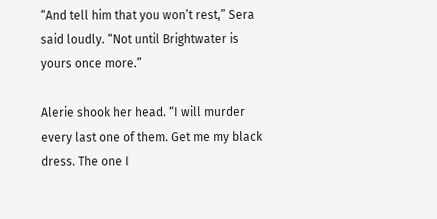“And tell him that you won’t rest,” Sera said loudly. “Not until Brightwater is yours once more.”

Alerie shook her head. “I will murder every last one of them. Get me my black dress. The one I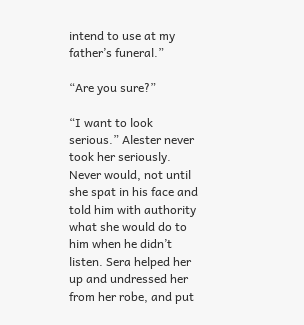intend to use at my father’s funeral.”

“Are you sure?”

“I want to look serious.” Alester never took her seriously. Never would, not until she spat in his face and told him with authority what she would do to him when he didn’t listen. Sera helped her up and undressed her from her robe, and put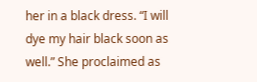her in a black dress. “I will dye my hair black soon as well.” She proclaimed as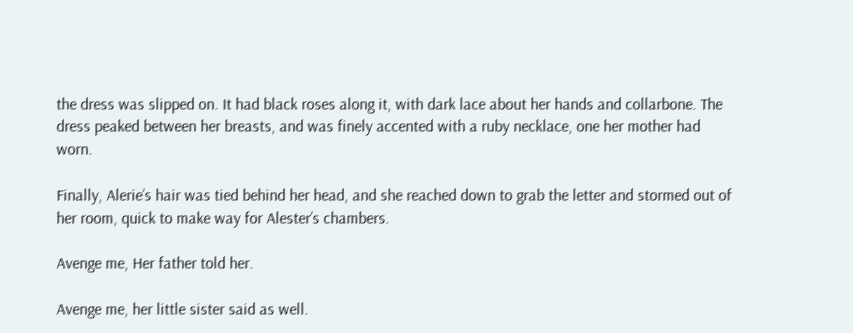the dress was slipped on. It had black roses along it, with dark lace about her hands and collarbone. The dress peaked between her breasts, and was finely accented with a ruby necklace, one her mother had worn.

Finally, Alerie’s hair was tied behind her head, and she reached down to grab the letter and stormed out of her room, quick to make way for Alester’s chambers.

Avenge me, Her father told her.

Avenge me, her little sister said as well.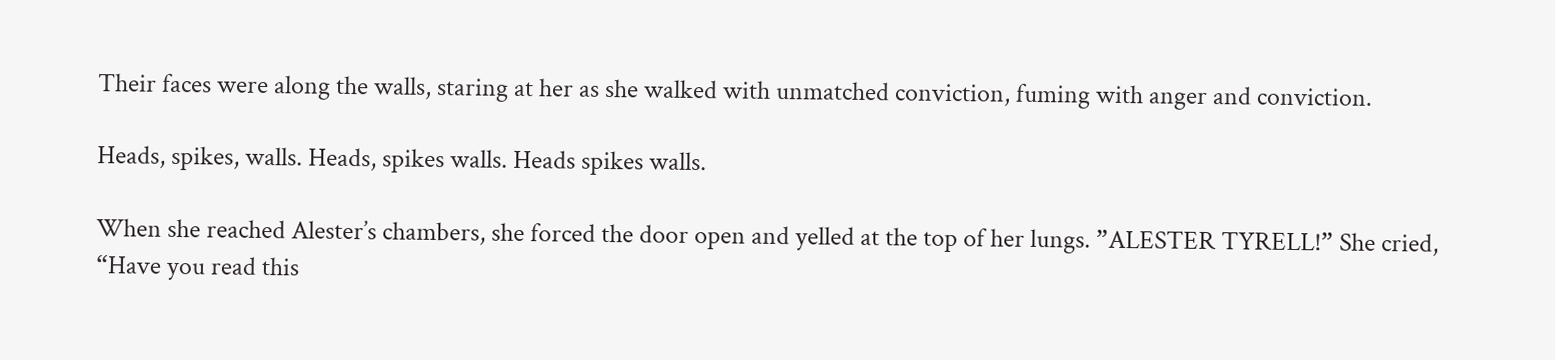Their faces were along the walls, staring at her as she walked with unmatched conviction, fuming with anger and conviction.

Heads, spikes, walls. Heads, spikes walls. Heads spikes walls.

When she reached Alester’s chambers, she forced the door open and yelled at the top of her lungs. ”ALESTER TYRELL!” She cried, “Have you read this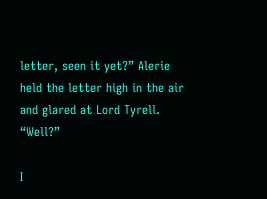letter, seen it yet?” Alerie held the letter high in the air and glared at Lord Tyrell. “Well?”

I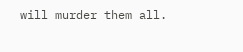will murder them all.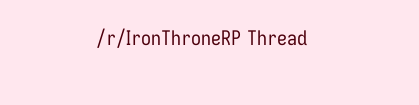/r/IronThroneRP Thread